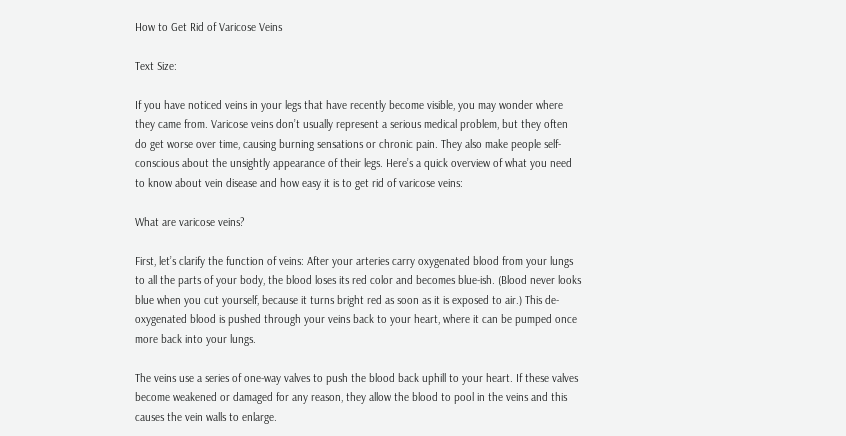How to Get Rid of Varicose Veins

Text Size:

If you have noticed veins in your legs that have recently become visible, you may wonder where they came from. Varicose veins don’t usually represent a serious medical problem, but they often do get worse over time, causing burning sensations or chronic pain. They also make people self-conscious about the unsightly appearance of their legs. Here’s a quick overview of what you need to know about vein disease and how easy it is to get rid of varicose veins:

What are varicose veins?

First, let’s clarify the function of veins: After your arteries carry oxygenated blood from your lungs to all the parts of your body, the blood loses its red color and becomes blue-ish. (Blood never looks blue when you cut yourself, because it turns bright red as soon as it is exposed to air.) This de-oxygenated blood is pushed through your veins back to your heart, where it can be pumped once more back into your lungs.

The veins use a series of one-way valves to push the blood back uphill to your heart. If these valves become weakened or damaged for any reason, they allow the blood to pool in the veins and this causes the vein walls to enlarge.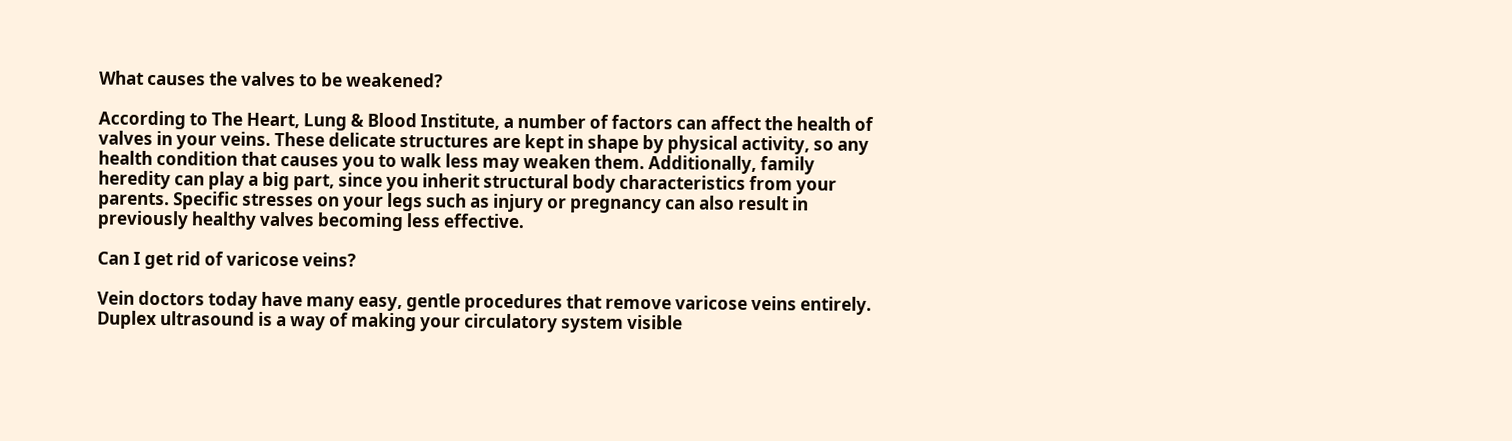What causes the valves to be weakened?

According to The Heart, Lung & Blood Institute, a number of factors can affect the health of valves in your veins. These delicate structures are kept in shape by physical activity, so any health condition that causes you to walk less may weaken them. Additionally, family heredity can play a big part, since you inherit structural body characteristics from your parents. Specific stresses on your legs such as injury or pregnancy can also result in previously healthy valves becoming less effective.

Can I get rid of varicose veins?

Vein doctors today have many easy, gentle procedures that remove varicose veins entirely. Duplex ultrasound is a way of making your circulatory system visible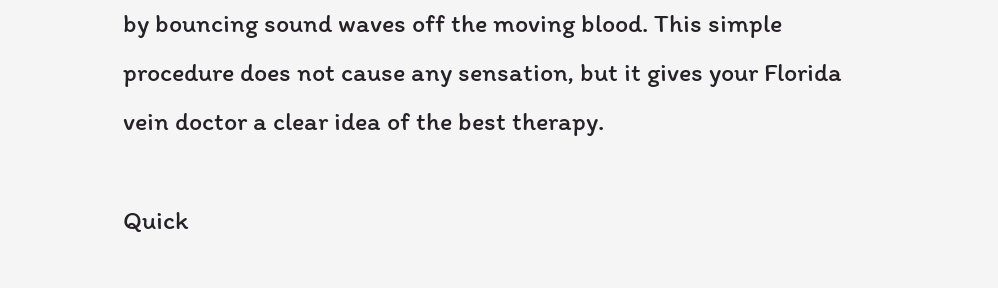by bouncing sound waves off the moving blood. This simple procedure does not cause any sensation, but it gives your Florida vein doctor a clear idea of the best therapy.

Quick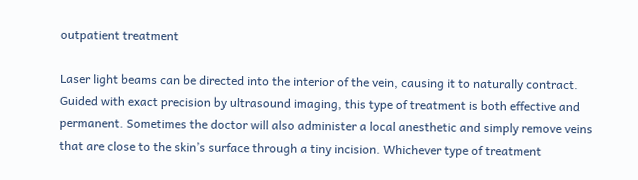outpatient treatment

Laser light beams can be directed into the interior of the vein, causing it to naturally contract. Guided with exact precision by ultrasound imaging, this type of treatment is both effective and permanent. Sometimes the doctor will also administer a local anesthetic and simply remove veins that are close to the skin’s surface through a tiny incision. Whichever type of treatment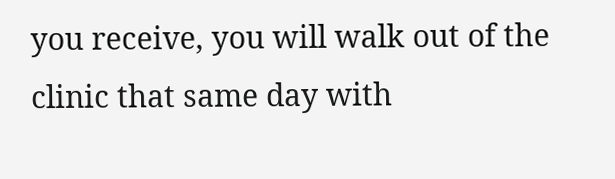you receive, you will walk out of the clinic that same day with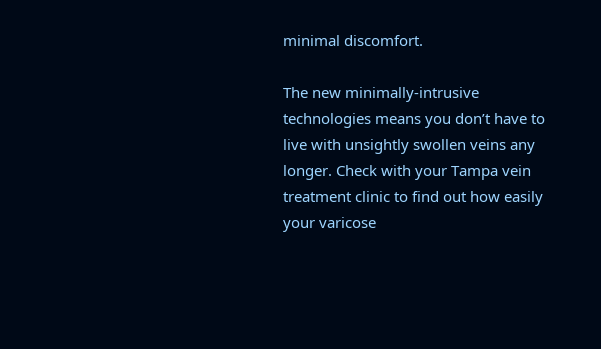minimal discomfort.

The new minimally-intrusive technologies means you don’t have to live with unsightly swollen veins any longer. Check with your Tampa vein treatment clinic to find out how easily your varicose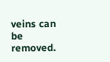veins can be removed.